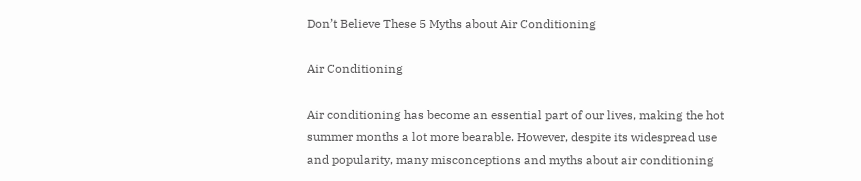Don’t Believe These 5 Myths about Air Conditioning

Air Conditioning

Air conditioning has become an essential part of our lives, making the hot summer months a lot more bearable. However, despite its widespread use and popularity, many misconceptions and myths about air conditioning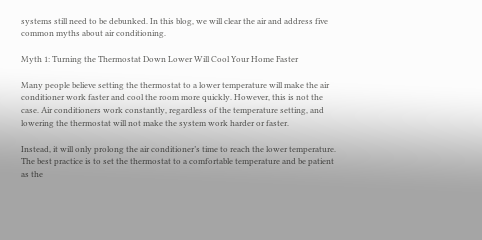systems still need to be debunked. In this blog, we will clear the air and address five common myths about air conditioning.

Myth 1: Turning the Thermostat Down Lower Will Cool Your Home Faster

Many people believe setting the thermostat to a lower temperature will make the air conditioner work faster and cool the room more quickly. However, this is not the case. Air conditioners work constantly, regardless of the temperature setting, and lowering the thermostat will not make the system work harder or faster.

Instead, it will only prolong the air conditioner’s time to reach the lower temperature. The best practice is to set the thermostat to a comfortable temperature and be patient as the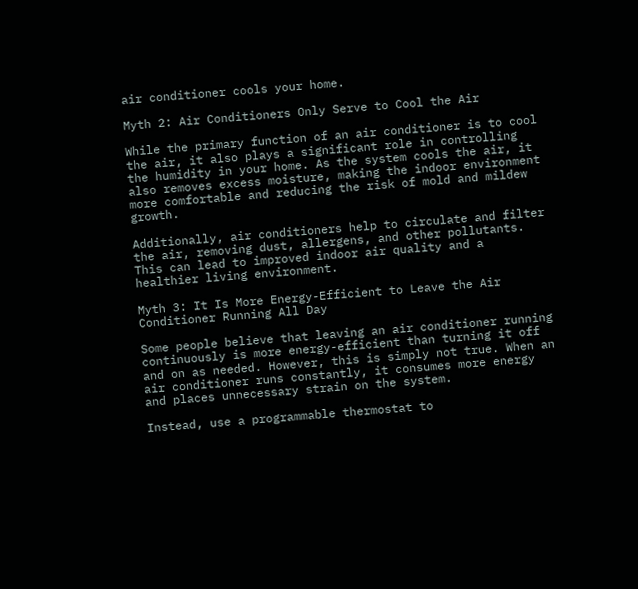air conditioner cools your home.

Myth 2: Air Conditioners Only Serve to Cool the Air

While the primary function of an air conditioner is to cool the air, it also plays a significant role in controlling the humidity in your home. As the system cools the air, it also removes excess moisture, making the indoor environment more comfortable and reducing the risk of mold and mildew growth.

Additionally, air conditioners help to circulate and filter the air, removing dust, allergens, and other pollutants. This can lead to improved indoor air quality and a healthier living environment.

Myth 3: It Is More Energy-Efficient to Leave the Air Conditioner Running All Day

Some people believe that leaving an air conditioner running continuously is more energy-efficient than turning it off and on as needed. However, this is simply not true. When an air conditioner runs constantly, it consumes more energy and places unnecessary strain on the system.

Instead, use a programmable thermostat to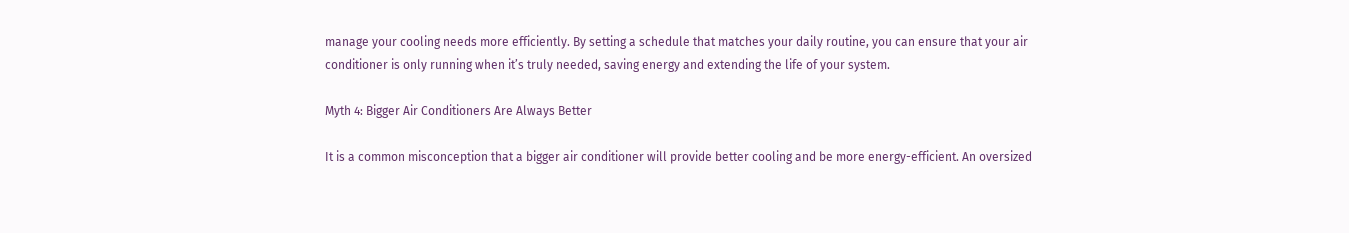manage your cooling needs more efficiently. By setting a schedule that matches your daily routine, you can ensure that your air conditioner is only running when it’s truly needed, saving energy and extending the life of your system.

Myth 4: Bigger Air Conditioners Are Always Better

It is a common misconception that a bigger air conditioner will provide better cooling and be more energy-efficient. An oversized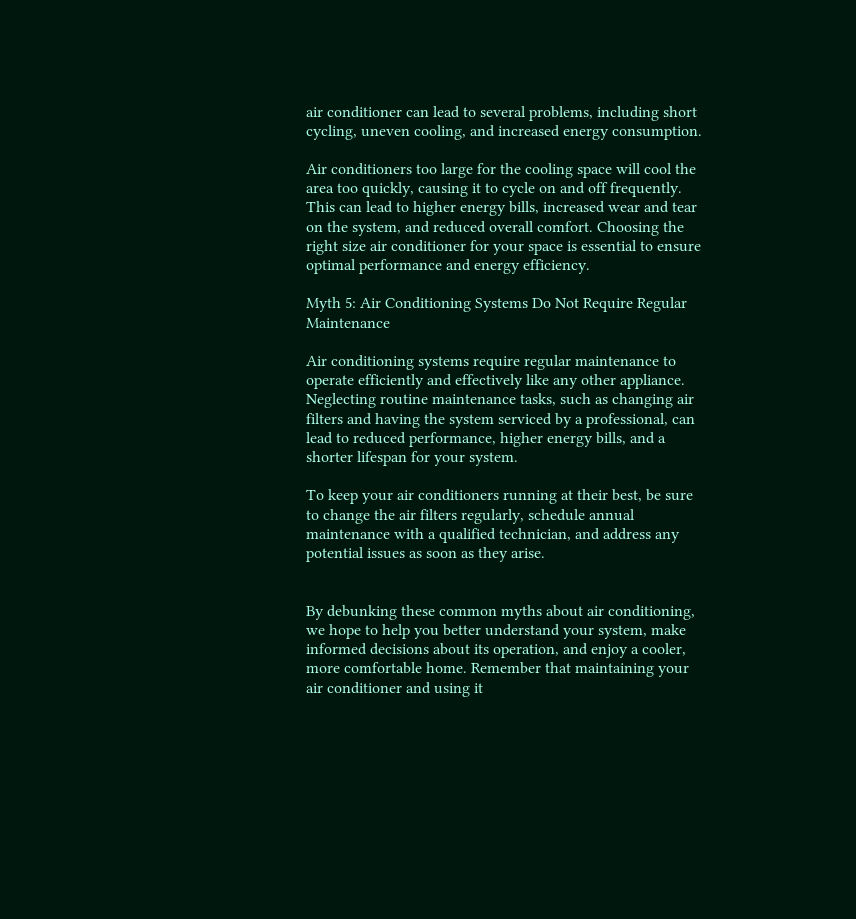air conditioner can lead to several problems, including short cycling, uneven cooling, and increased energy consumption.

Air conditioners too large for the cooling space will cool the area too quickly, causing it to cycle on and off frequently. This can lead to higher energy bills, increased wear and tear on the system, and reduced overall comfort. Choosing the right size air conditioner for your space is essential to ensure optimal performance and energy efficiency.

Myth 5: Air Conditioning Systems Do Not Require Regular Maintenance

Air conditioning systems require regular maintenance to operate efficiently and effectively like any other appliance. Neglecting routine maintenance tasks, such as changing air filters and having the system serviced by a professional, can lead to reduced performance, higher energy bills, and a shorter lifespan for your system.

To keep your air conditioners running at their best, be sure to change the air filters regularly, schedule annual maintenance with a qualified technician, and address any potential issues as soon as they arise.


By debunking these common myths about air conditioning, we hope to help you better understand your system, make informed decisions about its operation, and enjoy a cooler, more comfortable home. Remember that maintaining your air conditioner and using it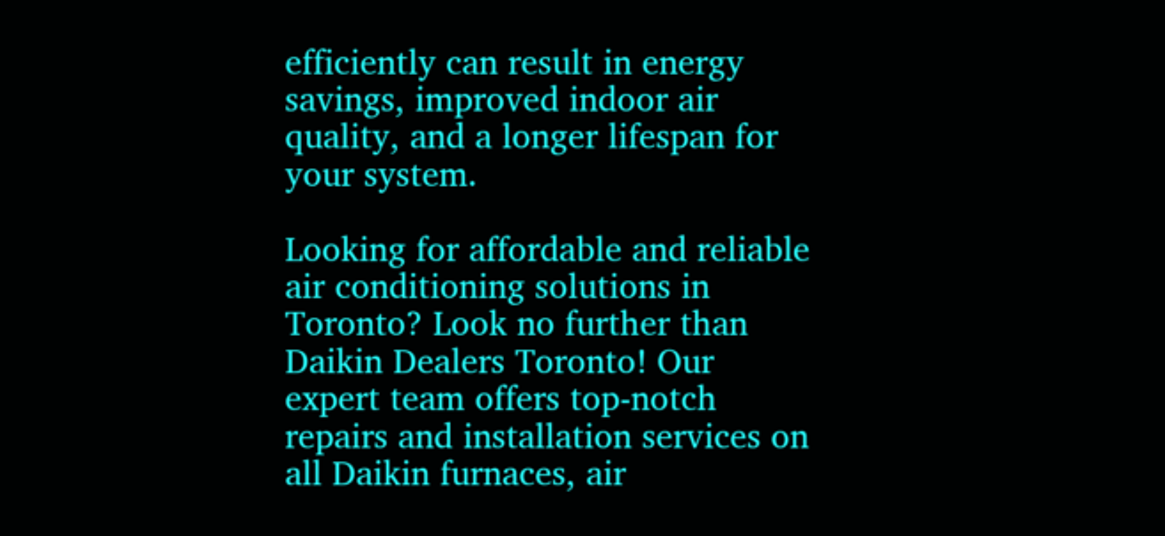efficiently can result in energy savings, improved indoor air quality, and a longer lifespan for your system.

Looking for affordable and reliable air conditioning solutions in Toronto? Look no further than Daikin Dealers Toronto! Our expert team offers top-notch repairs and installation services on all Daikin furnaces, air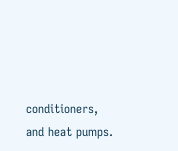conditioners, and heat pumps.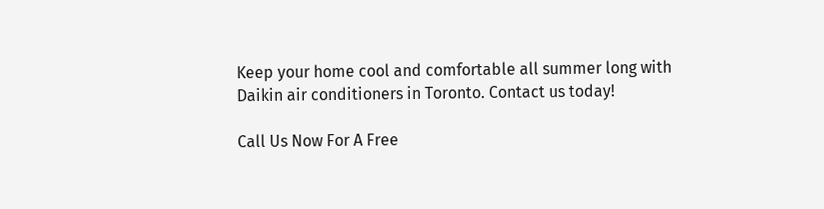Keep your home cool and comfortable all summer long with Daikin air conditioners in Toronto. Contact us today!

Call Us Now For A Free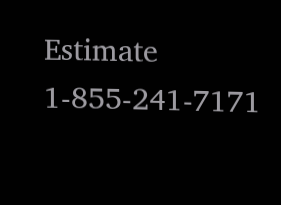Estimate 1-855-241-7171